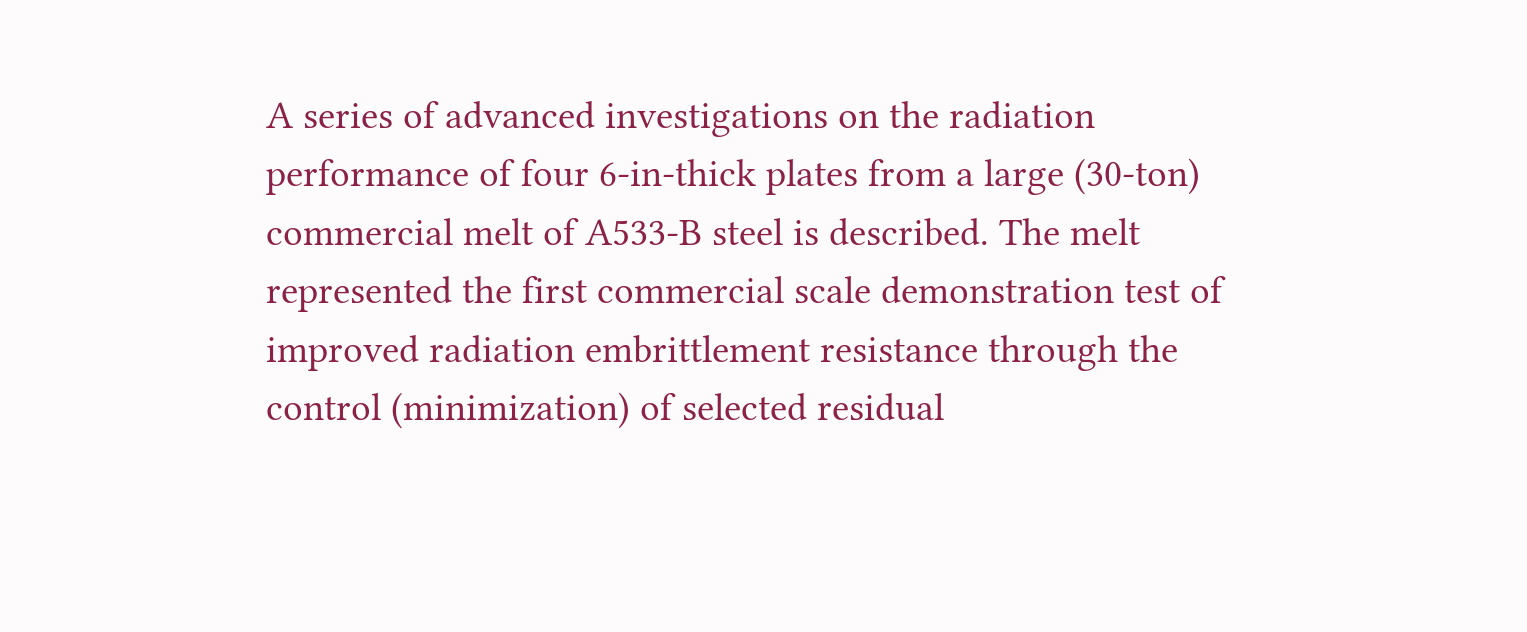A series of advanced investigations on the radiation performance of four 6-in-thick plates from a large (30-ton) commercial melt of A533-B steel is described. The melt represented the first commercial scale demonstration test of improved radiation embrittlement resistance through the control (minimization) of selected residual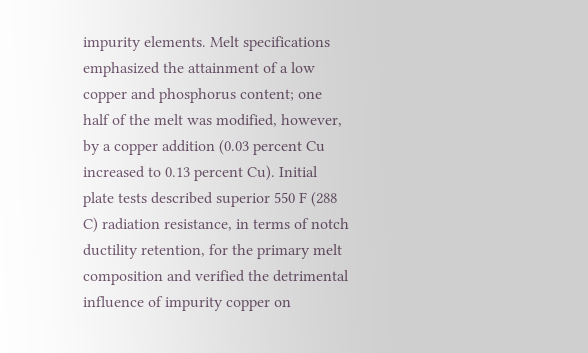impurity elements. Melt specifications emphasized the attainment of a low copper and phosphorus content; one half of the melt was modified, however, by a copper addition (0.03 percent Cu increased to 0.13 percent Cu). Initial plate tests described superior 550 F (288 C) radiation resistance, in terms of notch ductility retention, for the primary melt composition and verified the detrimental influence of impurity copper on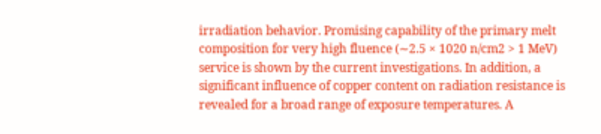irradiation behavior. Promising capability of the primary melt composition for very high fluence (∼2.5 × 1020 n/cm2 > 1 MeV) service is shown by the current investigations. In addition, a significant influence of copper content on radiation resistance is revealed for a broad range of exposure temperatures. A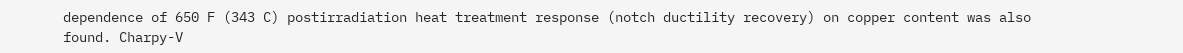dependence of 650 F (343 C) postirradiation heat treatment response (notch ductility recovery) on copper content was also found. Charpy-V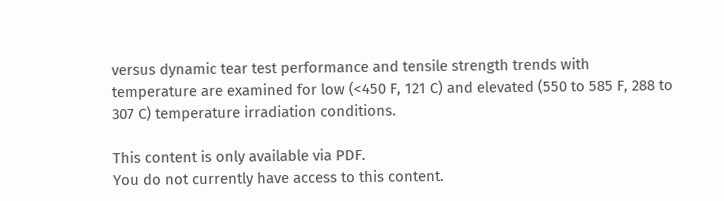versus dynamic tear test performance and tensile strength trends with temperature are examined for low (<450 F, 121 C) and elevated (550 to 585 F, 288 to 307 C) temperature irradiation conditions.

This content is only available via PDF.
You do not currently have access to this content.